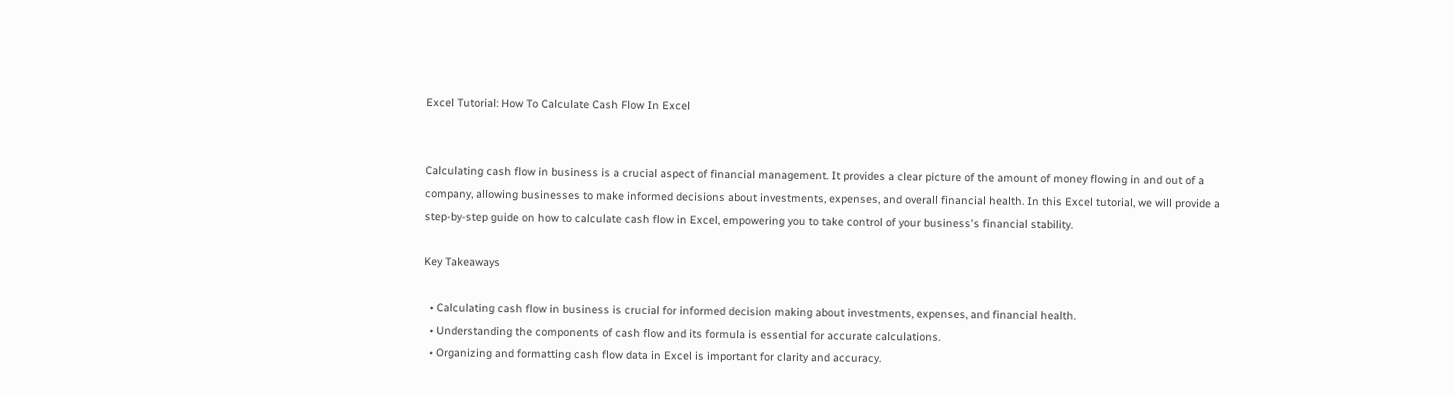Excel Tutorial: How To Calculate Cash Flow In Excel


Calculating cash flow in business is a crucial aspect of financial management. It provides a clear picture of the amount of money flowing in and out of a company, allowing businesses to make informed decisions about investments, expenses, and overall financial health. In this Excel tutorial, we will provide a step-by-step guide on how to calculate cash flow in Excel, empowering you to take control of your business's financial stability.

Key Takeaways

  • Calculating cash flow in business is crucial for informed decision making about investments, expenses, and financial health.
  • Understanding the components of cash flow and its formula is essential for accurate calculations.
  • Organizing and formatting cash flow data in Excel is important for clarity and accuracy.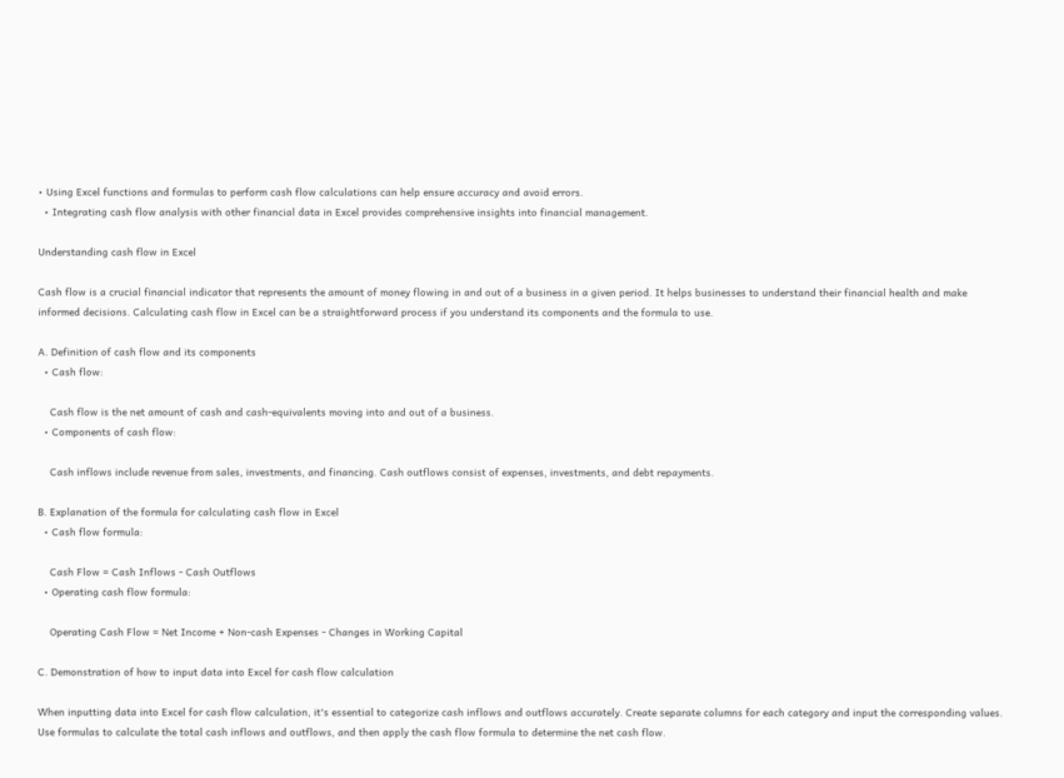• Using Excel functions and formulas to perform cash flow calculations can help ensure accuracy and avoid errors.
  • Integrating cash flow analysis with other financial data in Excel provides comprehensive insights into financial management.

Understanding cash flow in Excel

Cash flow is a crucial financial indicator that represents the amount of money flowing in and out of a business in a given period. It helps businesses to understand their financial health and make informed decisions. Calculating cash flow in Excel can be a straightforward process if you understand its components and the formula to use.

A. Definition of cash flow and its components
  • Cash flow:

    Cash flow is the net amount of cash and cash-equivalents moving into and out of a business.
  • Components of cash flow:

    Cash inflows include revenue from sales, investments, and financing. Cash outflows consist of expenses, investments, and debt repayments.

B. Explanation of the formula for calculating cash flow in Excel
  • Cash flow formula:

    Cash Flow = Cash Inflows - Cash Outflows
  • Operating cash flow formula:

    Operating Cash Flow = Net Income + Non-cash Expenses - Changes in Working Capital

C. Demonstration of how to input data into Excel for cash flow calculation

When inputting data into Excel for cash flow calculation, it's essential to categorize cash inflows and outflows accurately. Create separate columns for each category and input the corresponding values. Use formulas to calculate the total cash inflows and outflows, and then apply the cash flow formula to determine the net cash flow.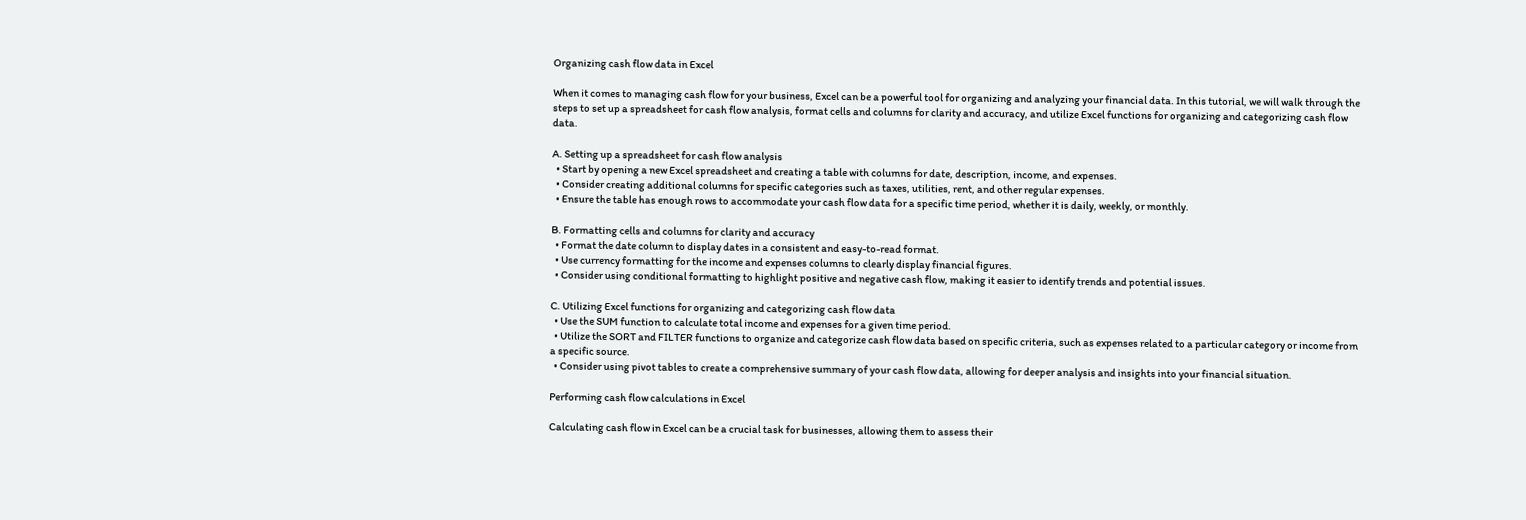Organizing cash flow data in Excel

When it comes to managing cash flow for your business, Excel can be a powerful tool for organizing and analyzing your financial data. In this tutorial, we will walk through the steps to set up a spreadsheet for cash flow analysis, format cells and columns for clarity and accuracy, and utilize Excel functions for organizing and categorizing cash flow data.

A. Setting up a spreadsheet for cash flow analysis
  • Start by opening a new Excel spreadsheet and creating a table with columns for date, description, income, and expenses.
  • Consider creating additional columns for specific categories such as taxes, utilities, rent, and other regular expenses.
  • Ensure the table has enough rows to accommodate your cash flow data for a specific time period, whether it is daily, weekly, or monthly.

B. Formatting cells and columns for clarity and accuracy
  • Format the date column to display dates in a consistent and easy-to-read format.
  • Use currency formatting for the income and expenses columns to clearly display financial figures.
  • Consider using conditional formatting to highlight positive and negative cash flow, making it easier to identify trends and potential issues.

C. Utilizing Excel functions for organizing and categorizing cash flow data
  • Use the SUM function to calculate total income and expenses for a given time period.
  • Utilize the SORT and FILTER functions to organize and categorize cash flow data based on specific criteria, such as expenses related to a particular category or income from a specific source.
  • Consider using pivot tables to create a comprehensive summary of your cash flow data, allowing for deeper analysis and insights into your financial situation.

Performing cash flow calculations in Excel

Calculating cash flow in Excel can be a crucial task for businesses, allowing them to assess their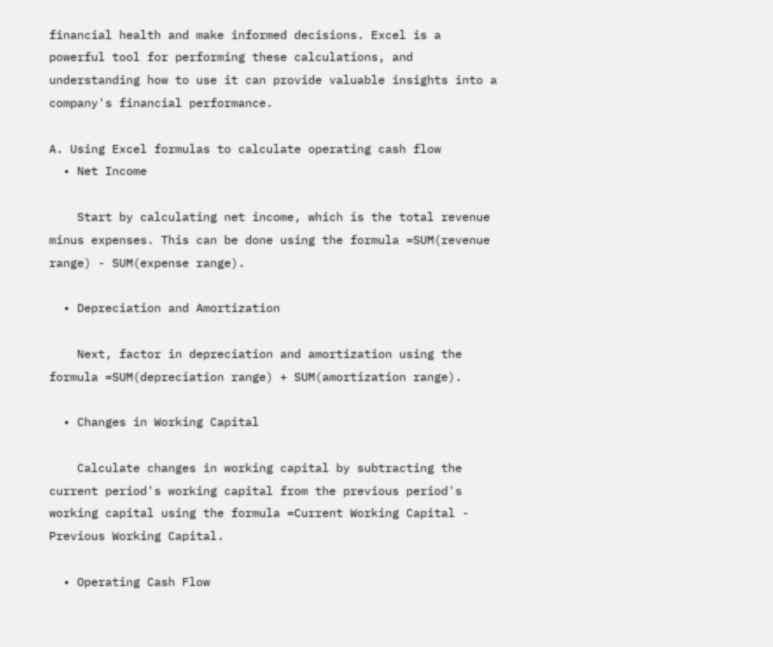financial health and make informed decisions. Excel is a powerful tool for performing these calculations, and understanding how to use it can provide valuable insights into a company's financial performance.

A. Using Excel formulas to calculate operating cash flow
  • Net Income

    Start by calculating net income, which is the total revenue minus expenses. This can be done using the formula =SUM(revenue range) - SUM(expense range).

  • Depreciation and Amortization

    Next, factor in depreciation and amortization using the formula =SUM(depreciation range) + SUM(amortization range).

  • Changes in Working Capital

    Calculate changes in working capital by subtracting the current period's working capital from the previous period's working capital using the formula =Current Working Capital - Previous Working Capital.

  • Operating Cash Flow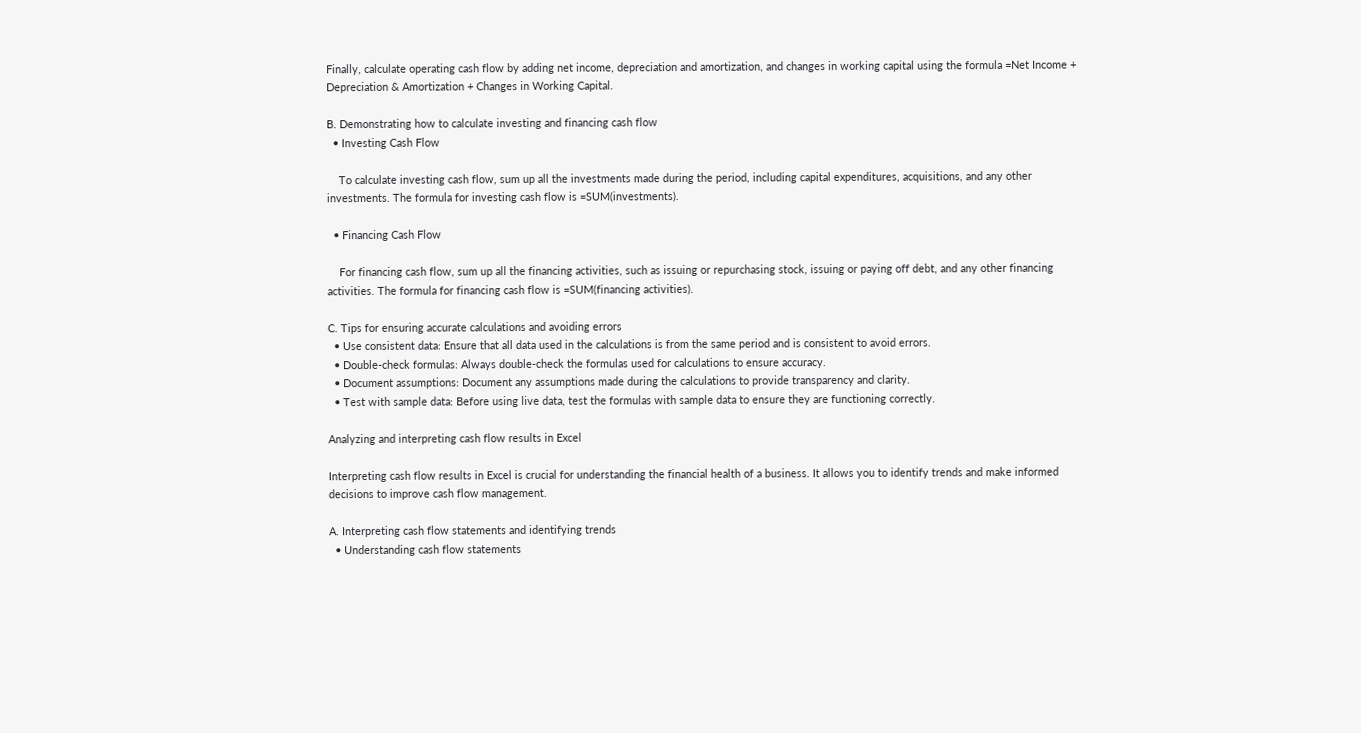Finally, calculate operating cash flow by adding net income, depreciation and amortization, and changes in working capital using the formula =Net Income + Depreciation & Amortization + Changes in Working Capital.

B. Demonstrating how to calculate investing and financing cash flow
  • Investing Cash Flow

    To calculate investing cash flow, sum up all the investments made during the period, including capital expenditures, acquisitions, and any other investments. The formula for investing cash flow is =SUM(investments).

  • Financing Cash Flow

    For financing cash flow, sum up all the financing activities, such as issuing or repurchasing stock, issuing or paying off debt, and any other financing activities. The formula for financing cash flow is =SUM(financing activities).

C. Tips for ensuring accurate calculations and avoiding errors
  • Use consistent data: Ensure that all data used in the calculations is from the same period and is consistent to avoid errors.
  • Double-check formulas: Always double-check the formulas used for calculations to ensure accuracy.
  • Document assumptions: Document any assumptions made during the calculations to provide transparency and clarity.
  • Test with sample data: Before using live data, test the formulas with sample data to ensure they are functioning correctly.

Analyzing and interpreting cash flow results in Excel

Interpreting cash flow results in Excel is crucial for understanding the financial health of a business. It allows you to identify trends and make informed decisions to improve cash flow management.

A. Interpreting cash flow statements and identifying trends
  • Understanding cash flow statements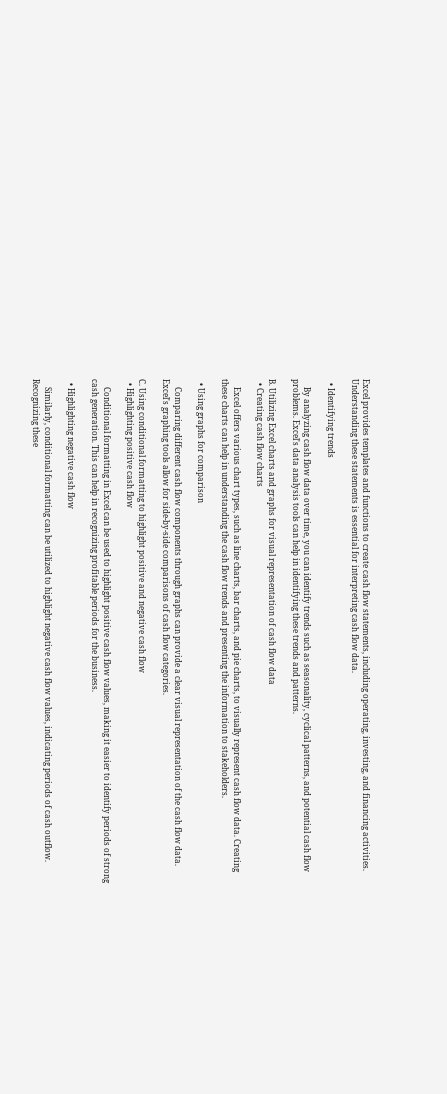Excel provides templates and functions to create cash flow statements, including operating, investing, and financing activities. Understanding these statements is essential for interpreting cash flow data.

  • Identifying trends

    By analyzing cash flow data over time, you can identify trends such as seasonality, cyclical patterns, and potential cash flow problems. Excel's data analysis tools can help in identifying these trends and patterns.

B. Utilizing Excel charts and graphs for visual representation of cash flow data
  • Creating cash flow charts

    Excel offers various chart types, such as line charts, bar charts, and pie charts, to visually represent cash flow data. Creating these charts can help in understanding the cash flow trends and presenting the information to stakeholders.

  • Using graphs for comparison

    Comparing different cash flow components through graphs can provide a clear visual representation of the cash flow data. Excel's graphing tools allow for side-by-side comparisons of cash flow categories.

C. Using conditional formatting to highlight positive and negative cash flow
  • Highlighting positive cash flow

    Conditional formatting in Excel can be used to highlight positive cash flow values, making it easier to identify periods of strong cash generation. This can help in recognizing profitable periods for the business.

  • Highlighting negative cash flow

    Similarly, conditional formatting can be utilized to highlight negative cash flow values, indicating periods of cash outflow. Recognizing these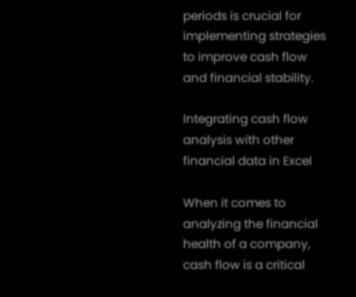periods is crucial for implementing strategies to improve cash flow and financial stability.

Integrating cash flow analysis with other financial data in Excel

When it comes to analyzing the financial health of a company, cash flow is a critical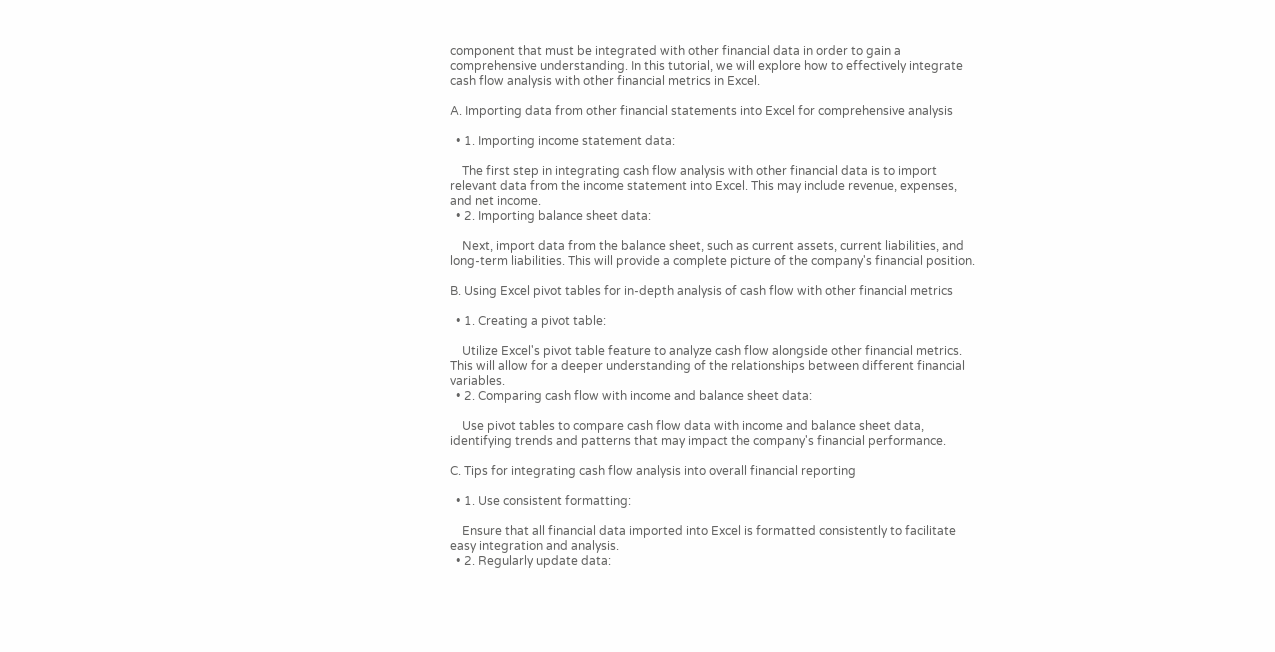component that must be integrated with other financial data in order to gain a comprehensive understanding. In this tutorial, we will explore how to effectively integrate cash flow analysis with other financial metrics in Excel.

A. Importing data from other financial statements into Excel for comprehensive analysis

  • 1. Importing income statement data:

    The first step in integrating cash flow analysis with other financial data is to import relevant data from the income statement into Excel. This may include revenue, expenses, and net income.
  • 2. Importing balance sheet data:

    Next, import data from the balance sheet, such as current assets, current liabilities, and long-term liabilities. This will provide a complete picture of the company's financial position.

B. Using Excel pivot tables for in-depth analysis of cash flow with other financial metrics

  • 1. Creating a pivot table:

    Utilize Excel's pivot table feature to analyze cash flow alongside other financial metrics. This will allow for a deeper understanding of the relationships between different financial variables.
  • 2. Comparing cash flow with income and balance sheet data:

    Use pivot tables to compare cash flow data with income and balance sheet data, identifying trends and patterns that may impact the company's financial performance.

C. Tips for integrating cash flow analysis into overall financial reporting

  • 1. Use consistent formatting:

    Ensure that all financial data imported into Excel is formatted consistently to facilitate easy integration and analysis.
  • 2. Regularly update data: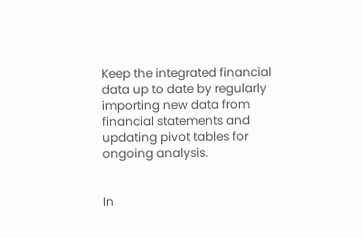Keep the integrated financial data up to date by regularly importing new data from financial statements and updating pivot tables for ongoing analysis.


In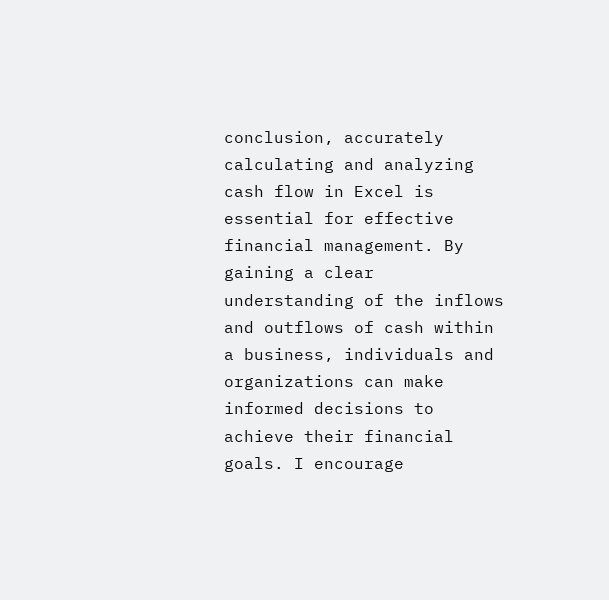conclusion, accurately calculating and analyzing cash flow in Excel is essential for effective financial management. By gaining a clear understanding of the inflows and outflows of cash within a business, individuals and organizations can make informed decisions to achieve their financial goals. I encourage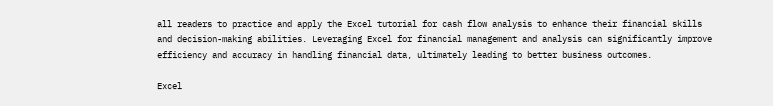all readers to practice and apply the Excel tutorial for cash flow analysis to enhance their financial skills and decision-making abilities. Leveraging Excel for financial management and analysis can significantly improve efficiency and accuracy in handling financial data, ultimately leading to better business outcomes.

Excel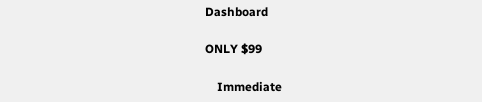Dashboard

ONLY $99

    Immediate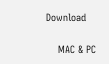Download

    MAC & PC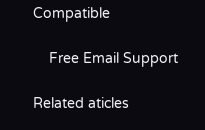Compatible

    Free Email Support

Related aticles